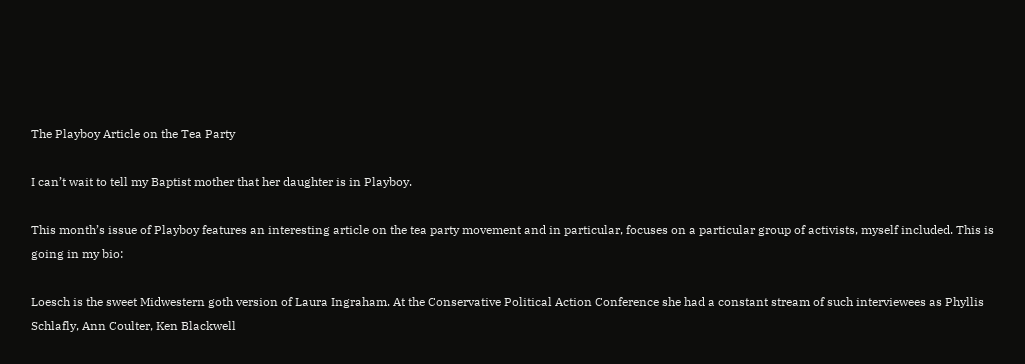The Playboy Article on the Tea Party

I can’t wait to tell my Baptist mother that her daughter is in Playboy.

This month’s issue of Playboy features an interesting article on the tea party movement and in particular, focuses on a particular group of activists, myself included. This is going in my bio:

Loesch is the sweet Midwestern goth version of Laura Ingraham. At the Conservative Political Action Conference she had a constant stream of such interviewees as Phyllis Schlafly, Ann Coulter, Ken Blackwell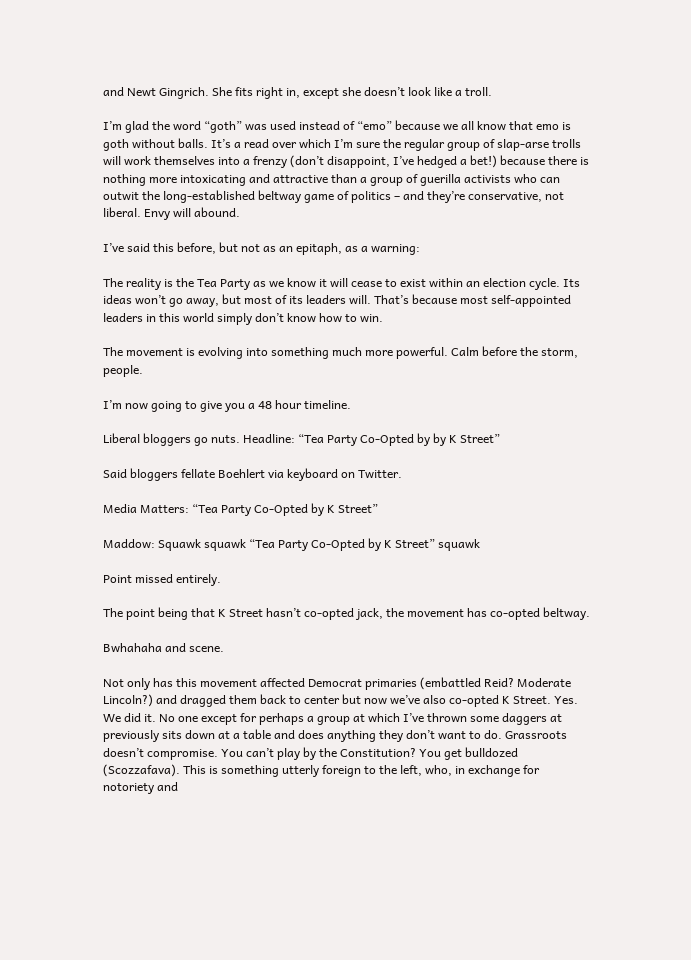and Newt Gingrich. She fits right in, except she doesn’t look like a troll.

I’m glad the word “goth” was used instead of “emo” because we all know that emo is goth without balls. It’s a read over which I’m sure the regular group of slap-arse trolls will work themselves into a frenzy (don’t disappoint, I’ve hedged a bet!) because there is nothing more intoxicating and attractive than a group of guerilla activists who can outwit the long-established beltway game of politics – and they’re conservative, not liberal. Envy will abound.

I’ve said this before, but not as an epitaph, as a warning:

The reality is the Tea Party as we know it will cease to exist within an election cycle. Its ideas won’t go away, but most of its leaders will. That’s because most self-appointed leaders in this world simply don’t know how to win.

The movement is evolving into something much more powerful. Calm before the storm, people.

I’m now going to give you a 48 hour timeline.

Liberal bloggers go nuts. Headline: “Tea Party Co-Opted by by K Street”

Said bloggers fellate Boehlert via keyboard on Twitter.

Media Matters: “Tea Party Co-Opted by K Street”

Maddow: Squawk squawk “Tea Party Co-Opted by K Street” squawk

Point missed entirely.

The point being that K Street hasn’t co-opted jack, the movement has co-opted beltway.

Bwhahaha and scene.

Not only has this movement affected Democrat primaries (embattled Reid? Moderate Lincoln?) and dragged them back to center but now we’ve also co-opted K Street. Yes. We did it. No one except for perhaps a group at which I’ve thrown some daggers at previously sits down at a table and does anything they don’t want to do. Grassroots doesn’t compromise. You can’t play by the Constitution? You get bulldozed (Scozzafava). This is something utterly foreign to the left, who, in exchange for notoriety and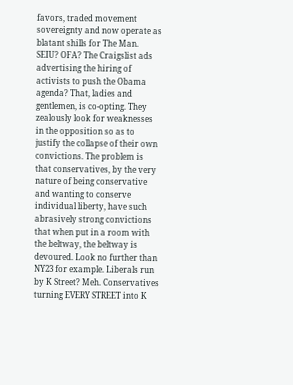favors, traded movement sovereignty and now operate as blatant shills for The Man. SEIU? OFA? The Craigslist ads advertising the hiring of activists to push the Obama agenda? That, ladies and gentlemen, is co-opting. They zealously look for weaknesses in the opposition so as to justify the collapse of their own convictions. The problem is that conservatives, by the very nature of being conservative and wanting to conserve individual liberty, have such abrasively strong convictions that when put in a room with the beltway, the beltway is devoured. Look no further than NY23 for example. Liberals run by K Street? Meh. Conservatives turning EVERY STREET into K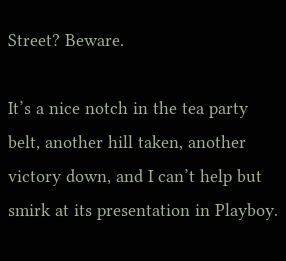Street? Beware.

It’s a nice notch in the tea party belt, another hill taken, another victory down, and I can’t help but smirk at its presentation in Playboy.